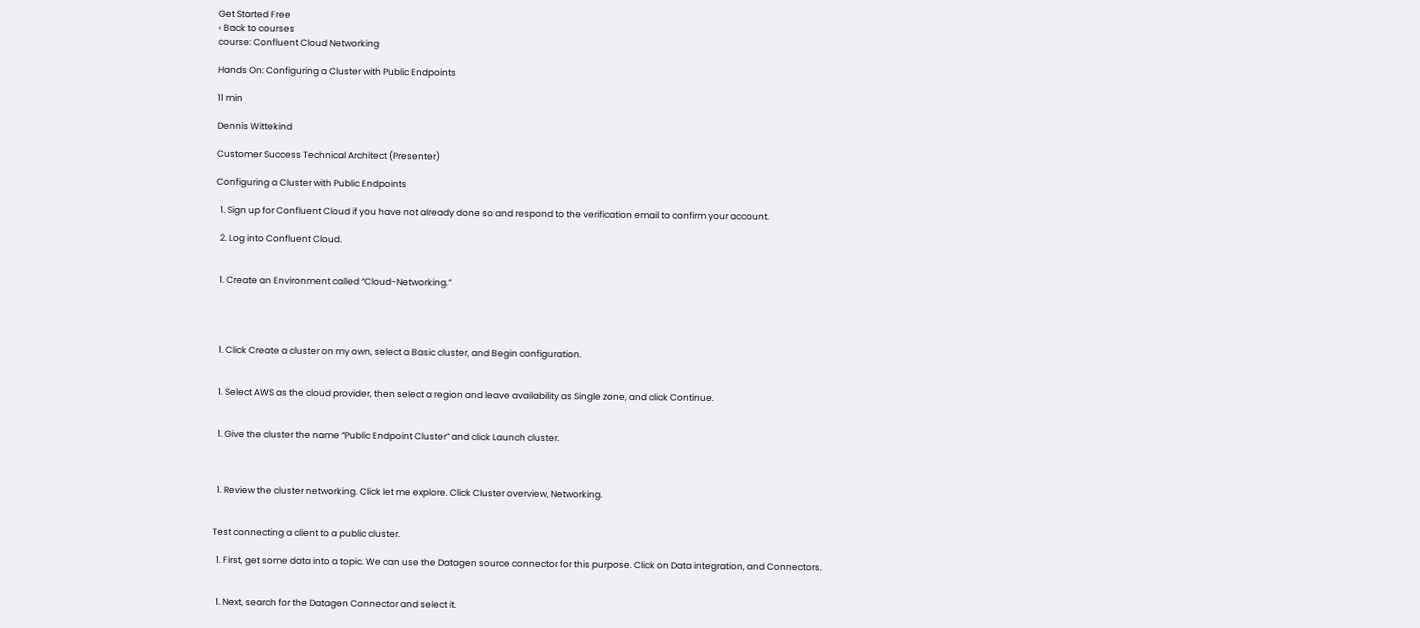Get Started Free
‹ Back to courses
course: Confluent Cloud Networking

Hands On: Configuring a Cluster with Public Endpoints

11 min

Dennis Wittekind

Customer Success Technical Architect (Presenter)

Configuring a Cluster with Public Endpoints

  1. Sign up for Confluent Cloud if you have not already done so and respond to the verification email to confirm your account.

  2. Log into Confluent Cloud.


  1. Create an Environment called “Cloud-Networking.”




  1. Click Create a cluster on my own, select a Basic cluster, and Begin configuration.


  1. Select AWS as the cloud provider, then select a region and leave availability as Single zone, and click Continue.


  1. Give the cluster the name “Public Endpoint Cluster” and click Launch cluster.



  1. Review the cluster networking. Click let me explore. Click Cluster overview, Networking.


Test connecting a client to a public cluster.

  1. First, get some data into a topic. We can use the Datagen source connector for this purpose. Click on Data integration, and Connectors.


  1. Next, search for the Datagen Connector and select it.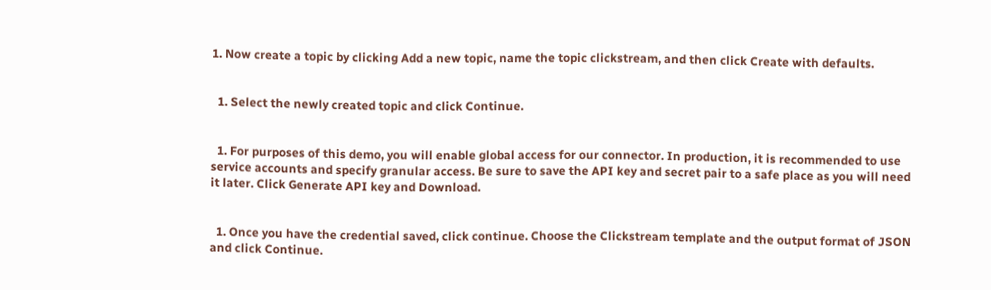1. Now create a topic by clicking Add a new topic, name the topic clickstream, and then click Create with defaults.


  1. Select the newly created topic and click Continue.


  1. For purposes of this demo, you will enable global access for our connector. In production, it is recommended to use service accounts and specify granular access. Be sure to save the API key and secret pair to a safe place as you will need it later. Click Generate API key and Download.


  1. Once you have the credential saved, click continue. Choose the Clickstream template and the output format of JSON and click Continue.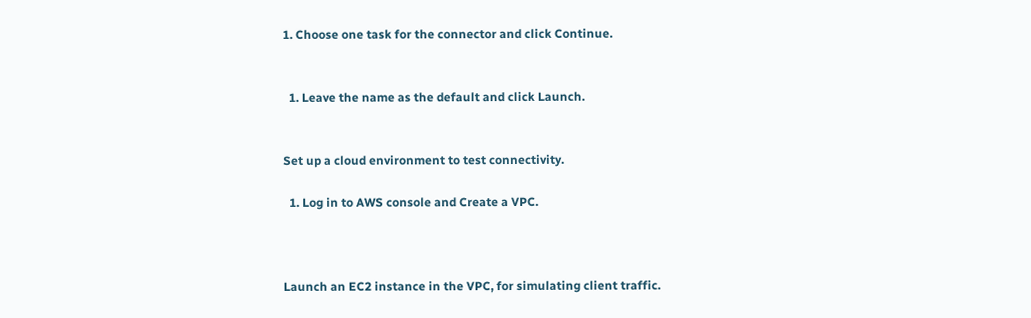1. Choose one task for the connector and click Continue.


  1. Leave the name as the default and click Launch.


Set up a cloud environment to test connectivity.

  1. Log in to AWS console and Create a VPC.



Launch an EC2 instance in the VPC, for simulating client traffic.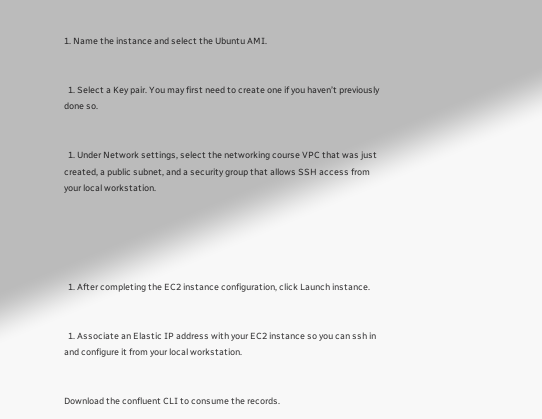1. Name the instance and select the Ubuntu AMI.


  1. Select a Key pair. You may first need to create one if you haven’t previously done so.


  1. Under Network settings, select the networking course VPC that was just created, a public subnet, and a security group that allows SSH access from your local workstation.





  1. After completing the EC2 instance configuration, click Launch instance.


  1. Associate an Elastic IP address with your EC2 instance so you can ssh in and configure it from your local workstation.


Download the confluent CLI to consume the records.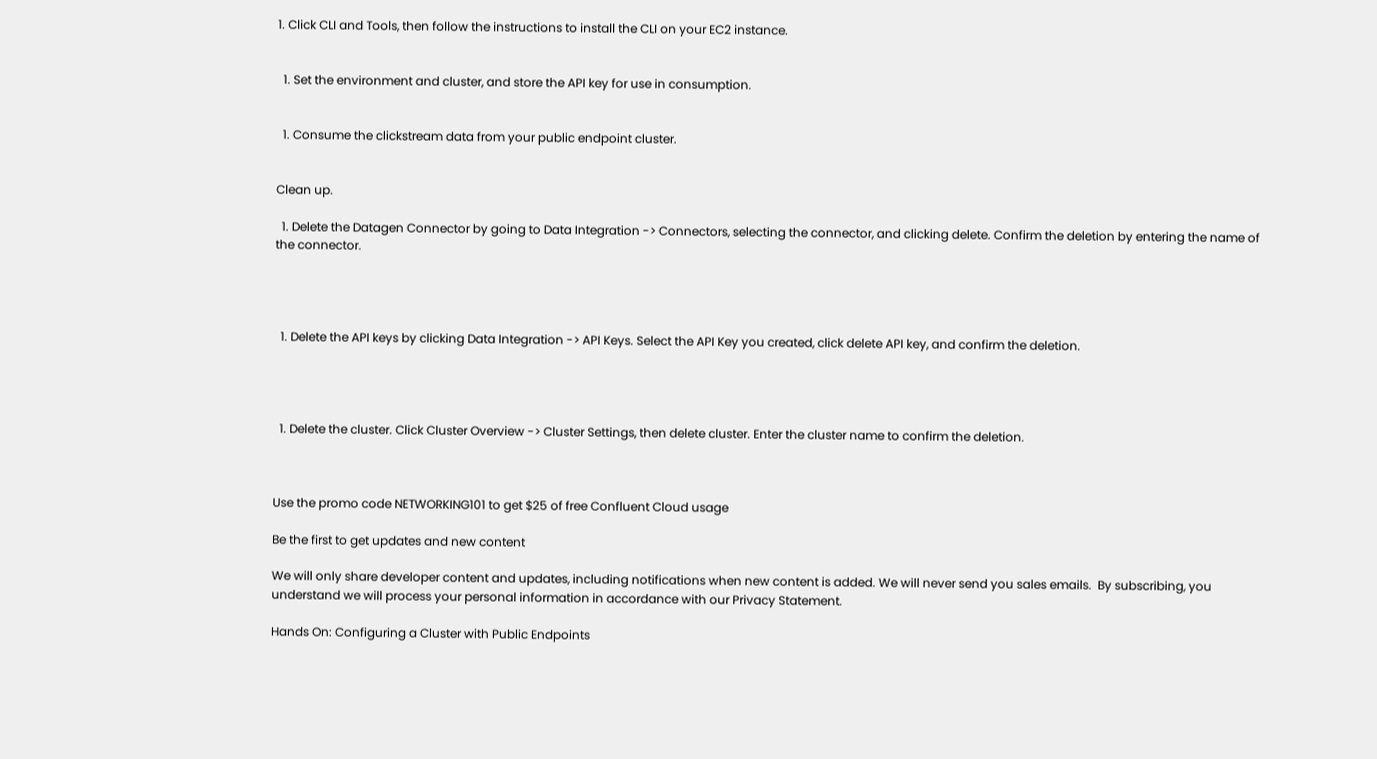1. Click CLI and Tools, then follow the instructions to install the CLI on your EC2 instance.


  1. Set the environment and cluster, and store the API key for use in consumption.


  1. Consume the clickstream data from your public endpoint cluster.


Clean up.

  1. Delete the Datagen Connector by going to Data Integration -> Connectors, selecting the connector, and clicking delete. Confirm the deletion by entering the name of the connector.




  1. Delete the API keys by clicking Data Integration -> API Keys. Select the API Key you created, click delete API key, and confirm the deletion.




  1. Delete the cluster. Click Cluster Overview -> Cluster Settings, then delete cluster. Enter the cluster name to confirm the deletion.



Use the promo code NETWORKING101 to get $25 of free Confluent Cloud usage

Be the first to get updates and new content

We will only share developer content and updates, including notifications when new content is added. We will never send you sales emails.  By subscribing, you understand we will process your personal information in accordance with our Privacy Statement.

Hands On: Configuring a Cluster with Public Endpoints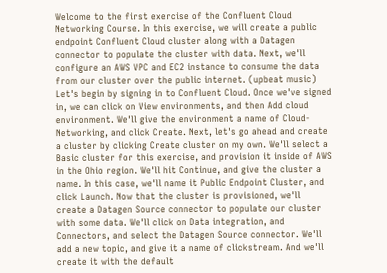Welcome to the first exercise of the Confluent Cloud Networking Course. In this exercise, we will create a public endpoint Confluent Cloud cluster along with a Datagen connector to populate the cluster with data. Next, we'll configure an AWS VPC and EC2 instance to consume the data from our cluster over the public internet. (upbeat music) Let's begin by signing in to Confluent Cloud. Once we've signed in, we can click on View environments, and then Add cloud environment. We'll give the environment a name of Cloud-Networking, and click Create. Next, let's go ahead and create a cluster by clicking Create cluster on my own. We'll select a Basic cluster for this exercise, and provision it inside of AWS in the Ohio region. We'll hit Continue, and give the cluster a name. In this case, we'll name it Public Endpoint Cluster, and click Launch. Now that the cluster is provisioned, we'll create a Datagen Source connector to populate our cluster with some data. We'll click on Data integration, and Connectors, and select the Datagen Source connector. We'll add a new topic, and give it a name of clickstream. And we'll create it with the default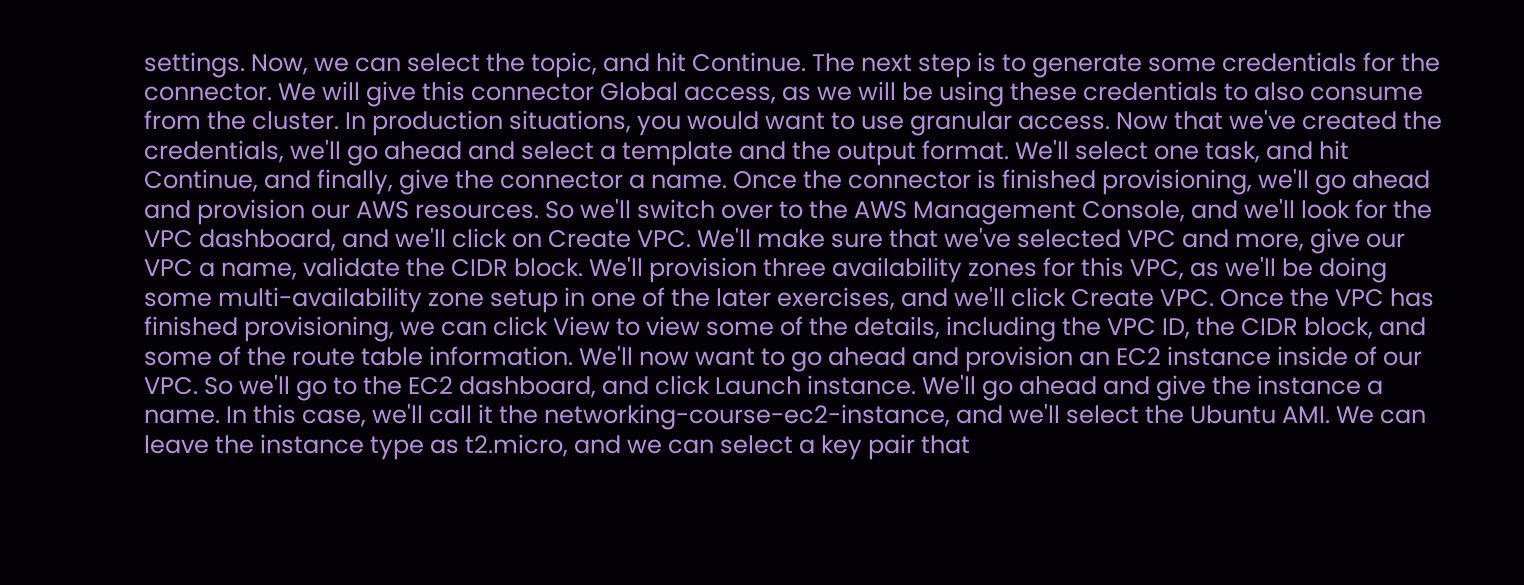settings. Now, we can select the topic, and hit Continue. The next step is to generate some credentials for the connector. We will give this connector Global access, as we will be using these credentials to also consume from the cluster. In production situations, you would want to use granular access. Now that we've created the credentials, we'll go ahead and select a template and the output format. We'll select one task, and hit Continue, and finally, give the connector a name. Once the connector is finished provisioning, we'll go ahead and provision our AWS resources. So we'll switch over to the AWS Management Console, and we'll look for the VPC dashboard, and we'll click on Create VPC. We'll make sure that we've selected VPC and more, give our VPC a name, validate the CIDR block. We'll provision three availability zones for this VPC, as we'll be doing some multi-availability zone setup in one of the later exercises, and we'll click Create VPC. Once the VPC has finished provisioning, we can click View to view some of the details, including the VPC ID, the CIDR block, and some of the route table information. We'll now want to go ahead and provision an EC2 instance inside of our VPC. So we'll go to the EC2 dashboard, and click Launch instance. We'll go ahead and give the instance a name. In this case, we'll call it the networking-course-ec2-instance, and we'll select the Ubuntu AMI. We can leave the instance type as t2.micro, and we can select a key pair that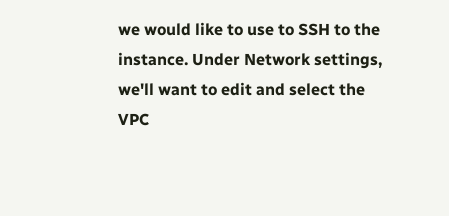we would like to use to SSH to the instance. Under Network settings, we'll want to edit and select the VPC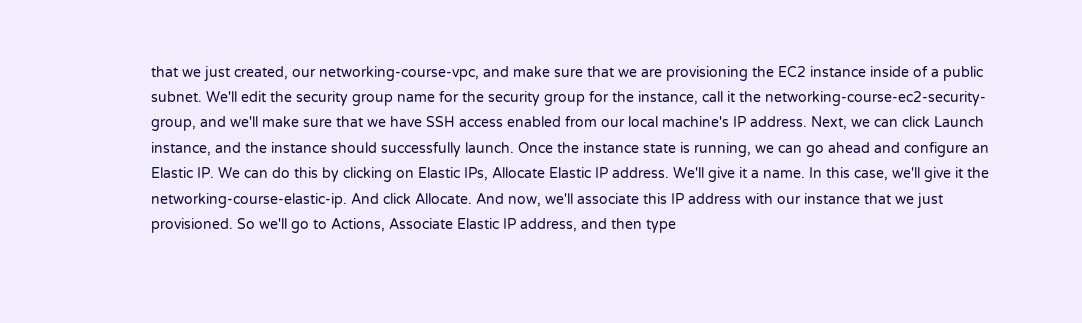that we just created, our networking-course-vpc, and make sure that we are provisioning the EC2 instance inside of a public subnet. We'll edit the security group name for the security group for the instance, call it the networking-course-ec2-security-group, and we'll make sure that we have SSH access enabled from our local machine's IP address. Next, we can click Launch instance, and the instance should successfully launch. Once the instance state is running, we can go ahead and configure an Elastic IP. We can do this by clicking on Elastic IPs, Allocate Elastic IP address. We'll give it a name. In this case, we'll give it the networking-course-elastic-ip. And click Allocate. And now, we'll associate this IP address with our instance that we just provisioned. So we'll go to Actions, Associate Elastic IP address, and then type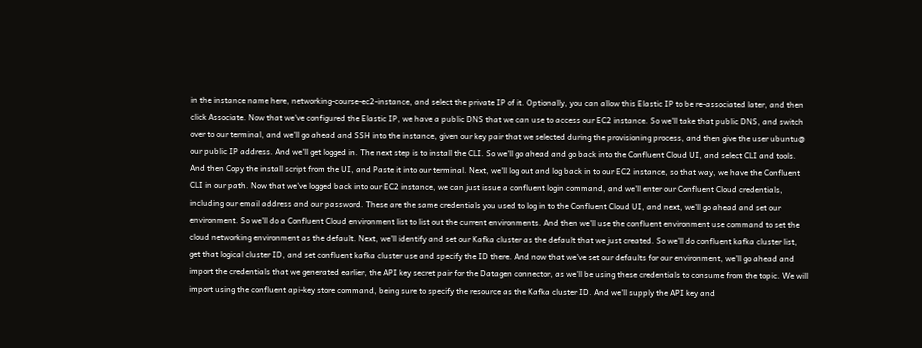in the instance name here, networking-course-ec2-instance, and select the private IP of it. Optionally, you can allow this Elastic IP to be re-associated later, and then click Associate. Now that we've configured the Elastic IP, we have a public DNS that we can use to access our EC2 instance. So we'll take that public DNS, and switch over to our terminal, and we'll go ahead and SSH into the instance, given our key pair that we selected during the provisioning process, and then give the user ubuntu@ our public IP address. And we'll get logged in. The next step is to install the CLI. So we'll go ahead and go back into the Confluent Cloud UI, and select CLI and tools. And then Copy the install script from the UI, and Paste it into our terminal. Next, we'll log out and log back in to our EC2 instance, so that way, we have the Confluent CLI in our path. Now that we've logged back into our EC2 instance, we can just issue a confluent login command, and we'll enter our Confluent Cloud credentials, including our email address and our password. These are the same credentials you used to log in to the Confluent Cloud UI, and next, we'll go ahead and set our environment. So we'll do a Confluent Cloud environment list to list out the current environments. And then we'll use the confluent environment use command to set the cloud networking environment as the default. Next, we'll identify and set our Kafka cluster as the default that we just created. So we'll do confluent kafka cluster list, get that logical cluster ID, and set confluent kafka cluster use and specify the ID there. And now that we've set our defaults for our environment, we'll go ahead and import the credentials that we generated earlier, the API key secret pair for the Datagen connector, as we'll be using these credentials to consume from the topic. We will import using the confluent api-key store command, being sure to specify the resource as the Kafka cluster ID. And we'll supply the API key and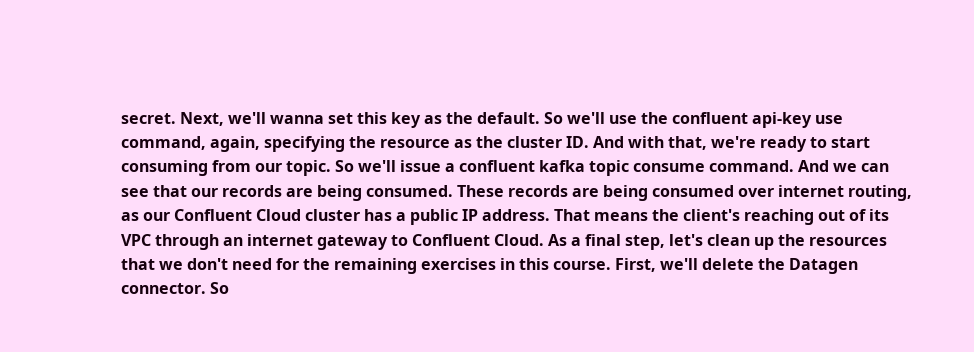secret. Next, we'll wanna set this key as the default. So we'll use the confluent api-key use command, again, specifying the resource as the cluster ID. And with that, we're ready to start consuming from our topic. So we'll issue a confluent kafka topic consume command. And we can see that our records are being consumed. These records are being consumed over internet routing, as our Confluent Cloud cluster has a public IP address. That means the client's reaching out of its VPC through an internet gateway to Confluent Cloud. As a final step, let's clean up the resources that we don't need for the remaining exercises in this course. First, we'll delete the Datagen connector. So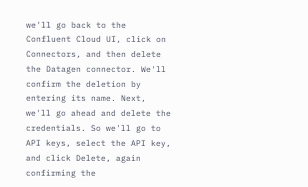we'll go back to the Confluent Cloud UI, click on Connectors, and then delete the Datagen connector. We'll confirm the deletion by entering its name. Next, we'll go ahead and delete the credentials. So we'll go to API keys, select the API key, and click Delete, again confirming the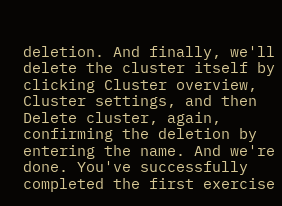deletion. And finally, we'll delete the cluster itself by clicking Cluster overview, Cluster settings, and then Delete cluster, again, confirming the deletion by entering the name. And we're done. You've successfully completed the first exercise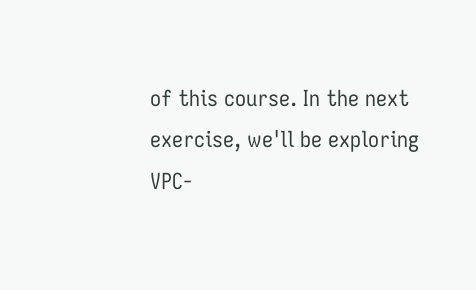of this course. In the next exercise, we'll be exploring VPC-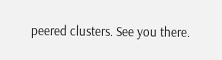peered clusters. See you there.